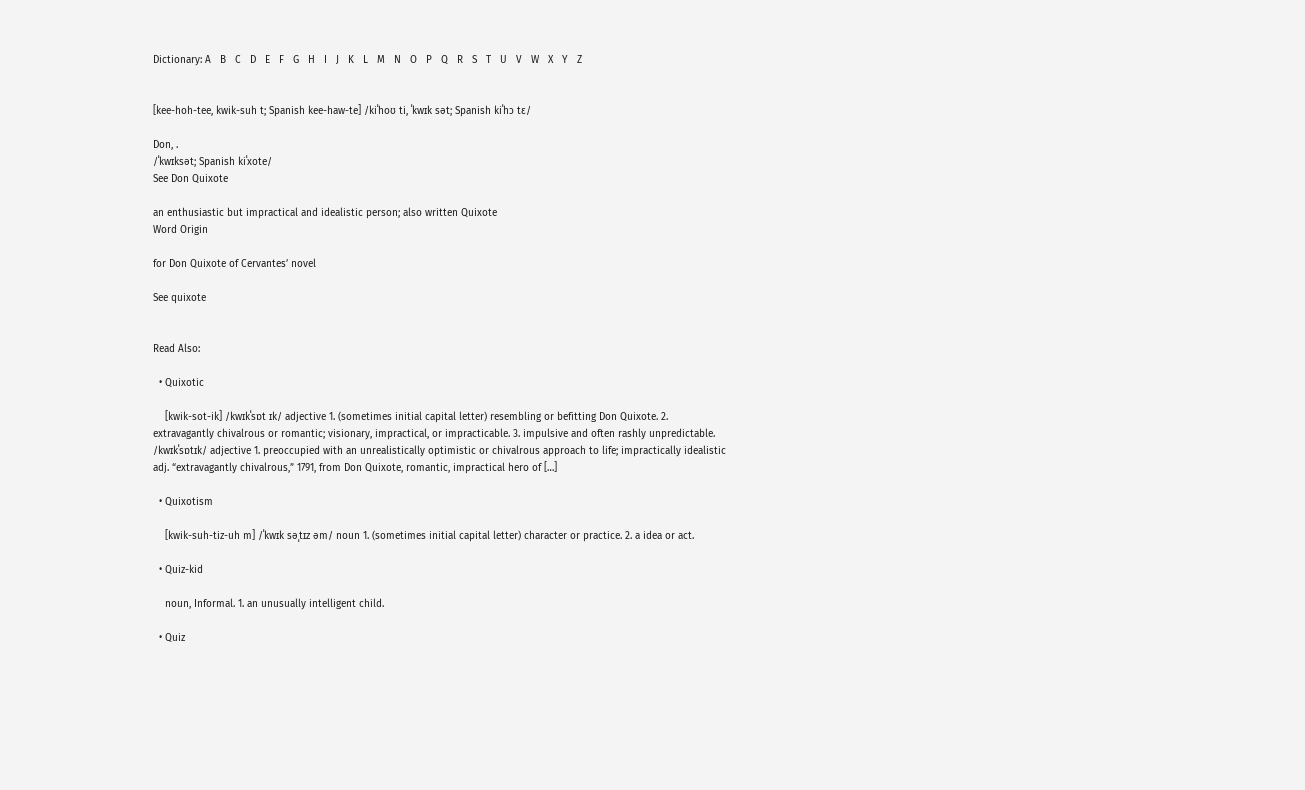Dictionary: A   B   C   D   E   F   G   H   I   J   K   L   M   N   O   P   Q   R   S   T   U   V   W   X   Y   Z


[kee-hoh-tee, kwik-suh t; Spanish kee-haw-te] /kiˈhoʊ ti, ˈkwɪk sət; Spanish kiˈhɔ tɛ/

Don, .
/ˈkwɪksət; Spanish kiˈxote/
See Don Quixote

an enthusiastic but impractical and idealistic person; also written Quixote
Word Origin

for Don Quixote of Cervantes’ novel

See quixote


Read Also:

  • Quixotic

    [kwik-sot-ik] /kwɪkˈsɒt ɪk/ adjective 1. (sometimes initial capital letter) resembling or befitting Don Quixote. 2. extravagantly chivalrous or romantic; visionary, impractical, or impracticable. 3. impulsive and often rashly unpredictable. /kwɪkˈsɒtɪk/ adjective 1. preoccupied with an unrealistically optimistic or chivalrous approach to life; impractically idealistic adj. “extravagantly chivalrous,” 1791, from Don Quixote, romantic, impractical hero of […]

  • Quixotism

    [kwik-suh-tiz-uh m] /ˈkwɪk səˌtɪz əm/ noun 1. (sometimes initial capital letter) character or practice. 2. a idea or act.

  • Quiz-kid

    noun, Informal. 1. an unusually intelligent child.

  • Quiz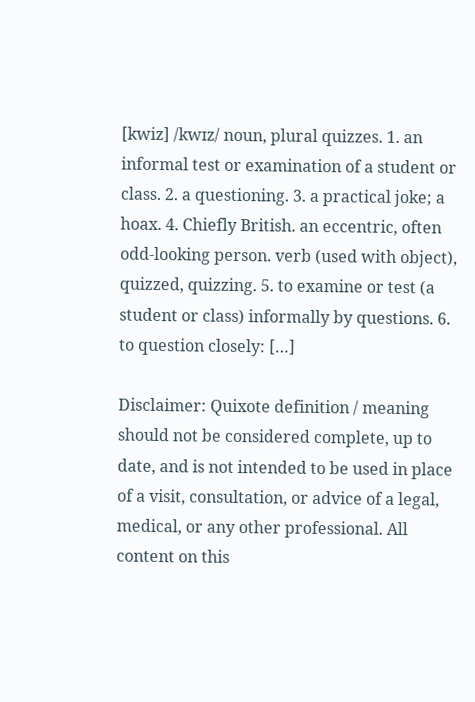[kwiz] /kwɪz/ noun, plural quizzes. 1. an informal test or examination of a student or class. 2. a questioning. 3. a practical joke; a hoax. 4. Chiefly British. an eccentric, often odd-looking person. verb (used with object), quizzed, quizzing. 5. to examine or test (a student or class) informally by questions. 6. to question closely: […]

Disclaimer: Quixote definition / meaning should not be considered complete, up to date, and is not intended to be used in place of a visit, consultation, or advice of a legal, medical, or any other professional. All content on this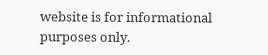website is for informational purposes only.